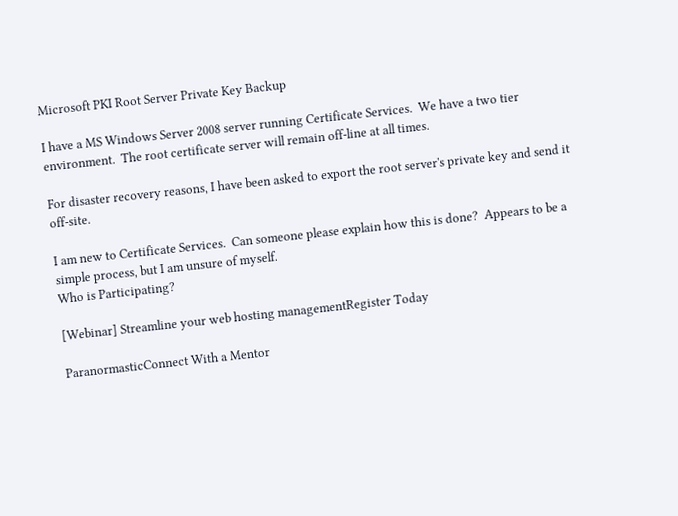Microsoft PKI Root Server Private Key Backup

I have a MS Windows Server 2008 server running Certificate Services.  We have a two tier environment.  The root certificate server will remain off-line at all times.

For disaster recovery reasons, I have been asked to export the root server's private key and send it off-site.

I am new to Certificate Services.  Can someone please explain how this is done?  Appears to be a simple process, but I am unsure of myself.
Who is Participating?

[Webinar] Streamline your web hosting managementRegister Today

ParanormasticConnect With a Mentor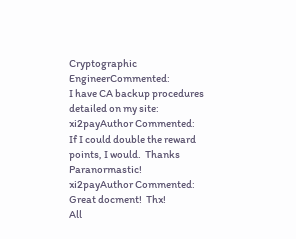Cryptographic EngineerCommented:
I have CA backup procedures detailed on my site:
xi2payAuthor Commented:
If I could double the reward points, I would.  Thanks Paranormastic!
xi2payAuthor Commented:
Great docment!  Thx!
All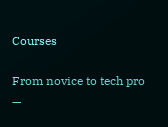Courses

From novice to tech pro —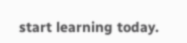start learning today.